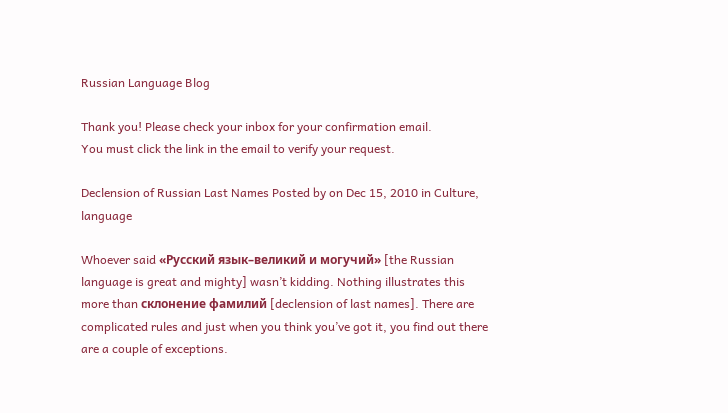Russian Language Blog

Thank you! Please check your inbox for your confirmation email.
You must click the link in the email to verify your request.

Declension of Russian Last Names Posted by on Dec 15, 2010 in Culture, language

Whoever said «Русский язык–великий и могучий» [the Russian language is great and mighty] wasn’t kidding. Nothing illustrates this more than склонение фамилий [declension of last names]. There are complicated rules and just when you think you’ve got it, you find out there are a couple of exceptions.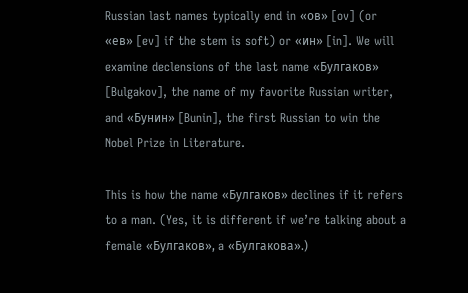Russian last names typically end in «ов» [ov] (or «ев» [ev] if the stem is soft) or «ин» [in]. We will examine declensions of the last name «Булгаков» [Bulgakov], the name of my favorite Russian writer, and «Бунин» [Bunin], the first Russian to win the Nobel Prize in Literature.

This is how the name «Булгаков» declines if it refers to a man. (Yes, it is different if we’re talking about a female «Булгаков», a «Булгакова».)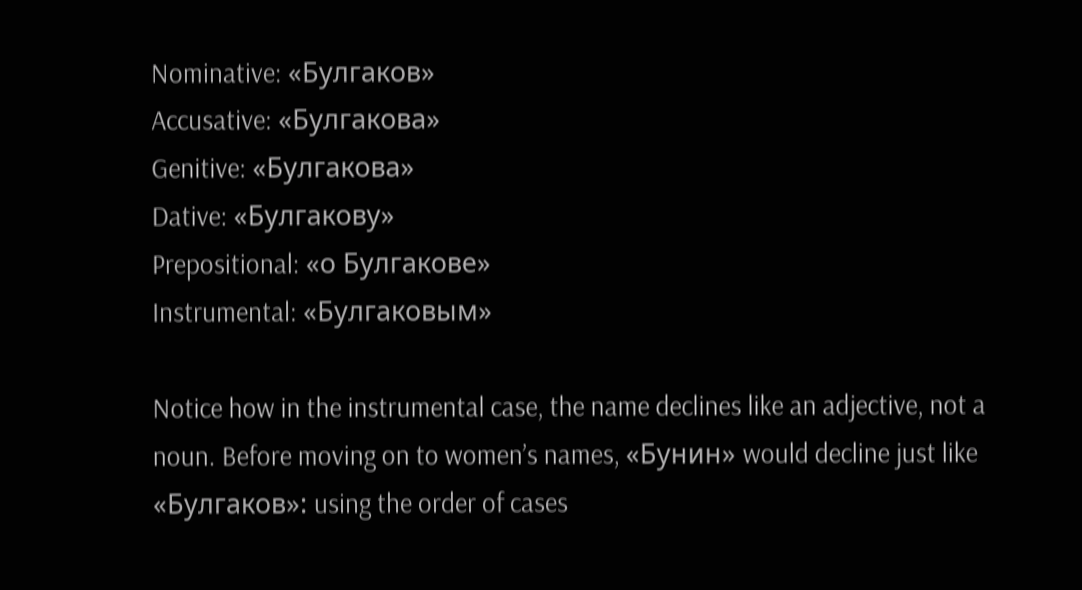Nominative: «Булгаков»
Accusative: «Булгакова»
Genitive: «Булгакова»
Dative: «Булгакову»
Prepositional: «о Булгакове»
Instrumental: «Булгаковым»

Notice how in the instrumental case, the name declines like an adjective, not a noun. Before moving on to women’s names, «Бунин» would decline just like «Булгаков»: using the order of cases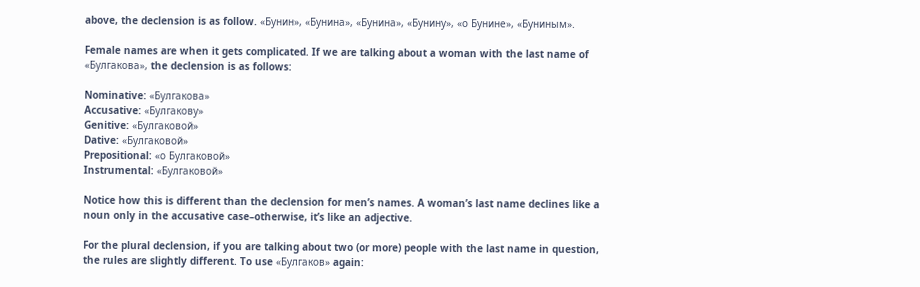above, the declension is as follow. «Бунин», «Бунина», «Бунина», «Бунину», «о Бунине», «Буниным».

Female names are when it gets complicated. If we are talking about a woman with the last name of «Булгакова», the declension is as follows:

Nominative: «Булгакова»
Accusative: «Булгакову»
Genitive: «Булгаковой»
Dative: «Булгаковой»
Prepositional: «о Булгаковой»
Instrumental: «Булгаковой»

Notice how this is different than the declension for men’s names. A woman’s last name declines like a noun only in the accusative case–otherwise, it’s like an adjective.

For the plural declension, if you are talking about two (or more) people with the last name in question, the rules are slightly different. To use «Булгаков» again: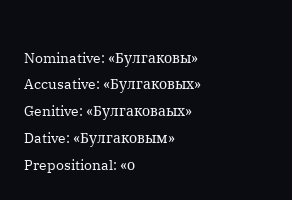Nominative: «Булгаковы»
Accusative: «Булгаковых»
Genitive: «Булгаковаых»
Dative: «Булгаковым»
Prepositional: «о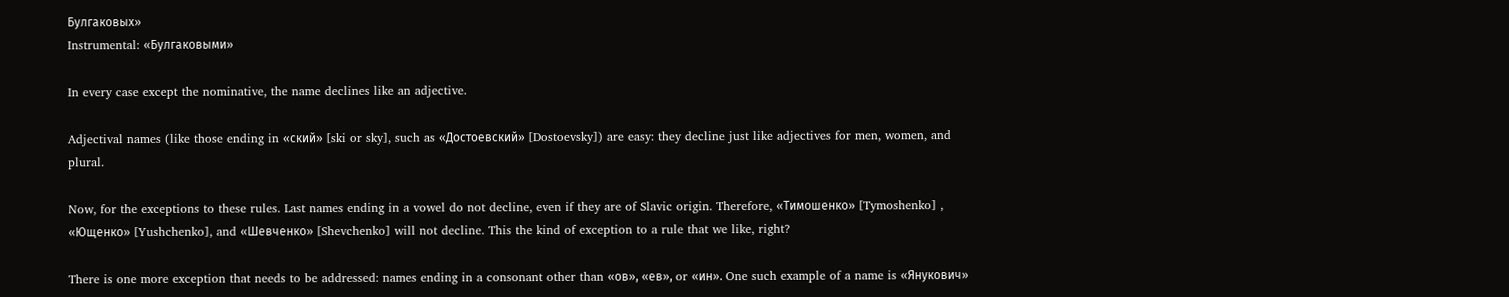Булгаковых»
Instrumental: «Булгаковыми»

In every case except the nominative, the name declines like an adjective.

Adjectival names (like those ending in «ский» [ski or sky], such as «Достоевский» [Dostoevsky]) are easy: they decline just like adjectives for men, women, and plural.

Now, for the exceptions to these rules. Last names ending in a vowel do not decline, even if they are of Slavic origin. Therefore, «Тимошенко» [Tymoshenko] , «Ющенко» [Yushchenko], and «Шевченко» [Shevchenko] will not decline. This the kind of exception to a rule that we like, right?

There is one more exception that needs to be addressed: names ending in a consonant other than «ов», «ев», or «ин». One such example of a name is «Янукович»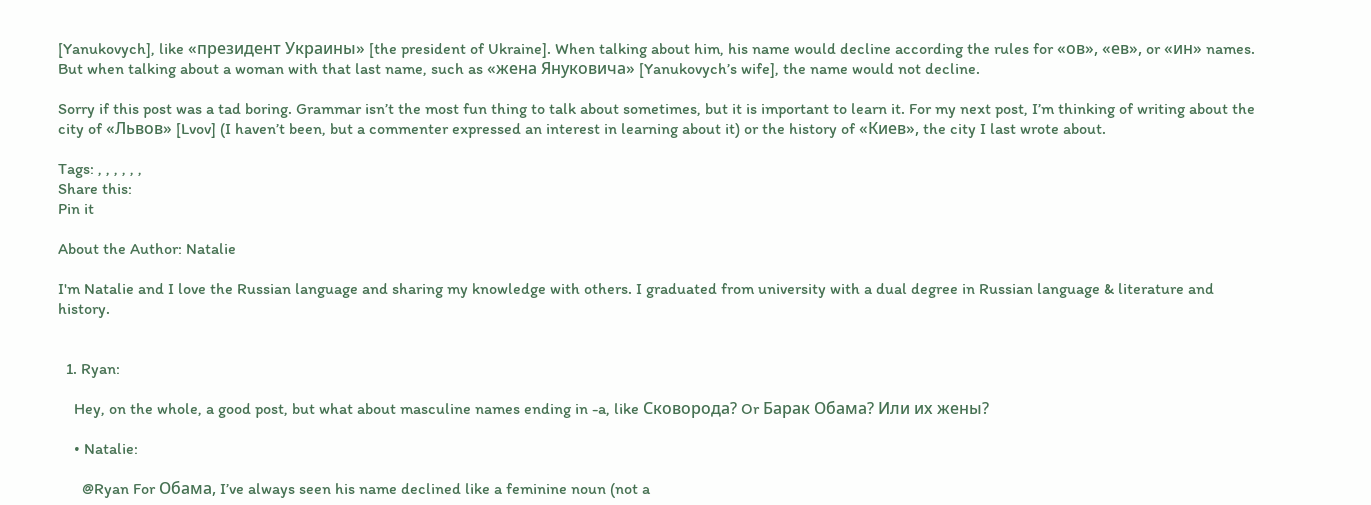[Yanukovych], like «президент Украины» [the president of Ukraine]. When talking about him, his name would decline according the rules for «ов», «ев», or «ин» names. But when talking about a woman with that last name, such as «жена Януковича» [Yanukovych’s wife], the name would not decline.

Sorry if this post was a tad boring. Grammar isn’t the most fun thing to talk about sometimes, but it is important to learn it. For my next post, I’m thinking of writing about the city of «Львов» [Lvov] (I haven’t been, but a commenter expressed an interest in learning about it) or the history of «Киев», the city I last wrote about.

Tags: , , , , , ,
Share this:
Pin it

About the Author: Natalie

I'm Natalie and I love the Russian language and sharing my knowledge with others. I graduated from university with a dual degree in Russian language & literature and history.


  1. Ryan:

    Hey, on the whole, a good post, but what about masculine names ending in -a, like Сковорода? Or Барак Обама? Или их жены?

    • Natalie:

      @Ryan For Обама, I’ve always seen his name declined like a feminine noun (not a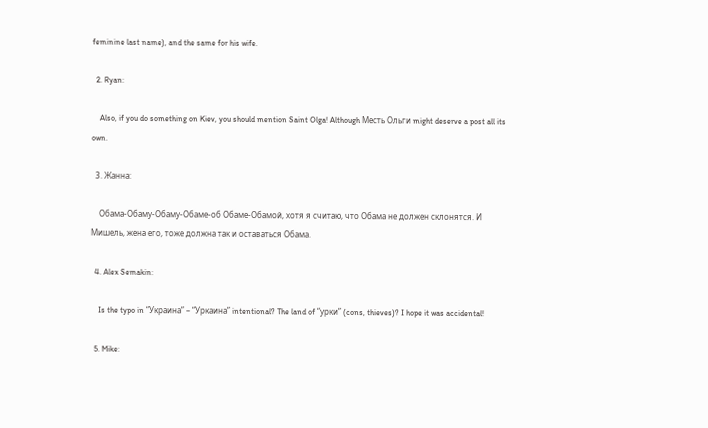feminine last name), and the same for his wife.

  2. Ryan:

    Also, if you do something on Kiev, you should mention Saint Olga! Although Месть Ольги might deserve a post all its own.

  3. Жанна:

    Обама-Обаму-Обаму-Обаме-об Обаме-Обамой, хотя я считаю, что Обама не должен склонятся. И Мишель, жена его, тоже должна так и оставаться Обама.

  4. Alex Semakin:

    Is the typo in “Украина” – “Уркаина” intentional? The land of “урки” (cons, thieves)? I hope it was accidental!

  5. Mike: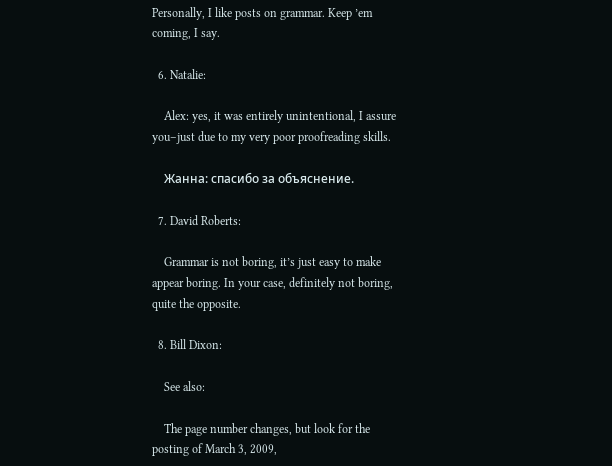Personally, I like posts on grammar. Keep ’em coming, I say.

  6. Natalie:

    Alex: yes, it was entirely unintentional, I assure you–just due to my very poor proofreading skills.

    Жанна: спасибо за объяснение.

  7. David Roberts:

    Grammar is not boring, it’s just easy to make appear boring. In your case, definitely not boring, quite the opposite.

  8. Bill Dixon:

    See also:

    The page number changes, but look for the posting of March 3, 2009,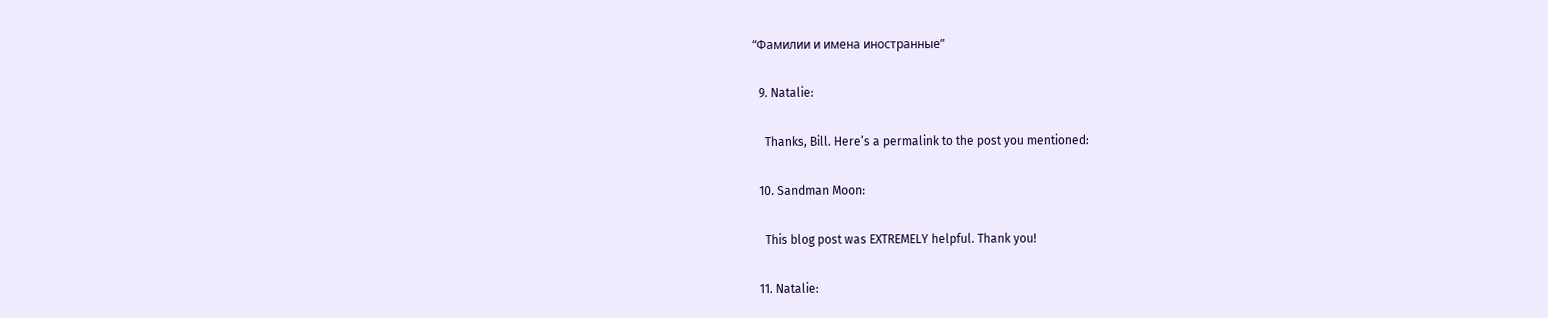“Фамилии и имена иностранные”

  9. Natalie:

    Thanks, Bill. Here’s a permalink to the post you mentioned:

  10. Sandman Moon:

    This blog post was EXTREMELY helpful. Thank you!

  11. Natalie: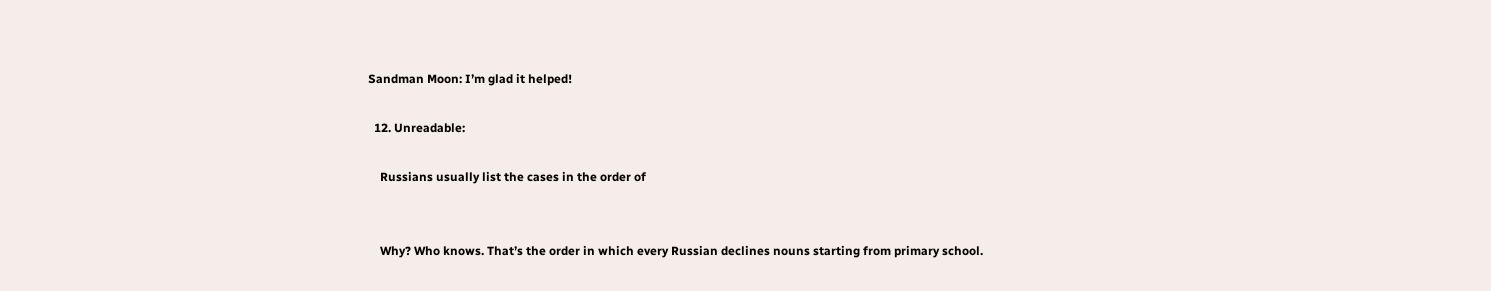Sandman Moon: I’m glad it helped!

  12. Unreadable:

    Russians usually list the cases in the order of


    Why? Who knows. That’s the order in which every Russian declines nouns starting from primary school.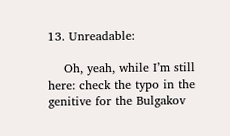13. Unreadable:

    Oh, yeah, while I’m still here: check the typo in the genitive for the Bulgakov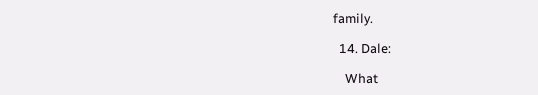family.

  14. Dale:

    What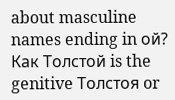about masculine names ending in ой? Как Толстой is the genitive Толстоя or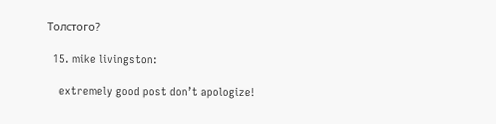Толстого?

  15. mike livingston:

    extremely good post don’t apologize!